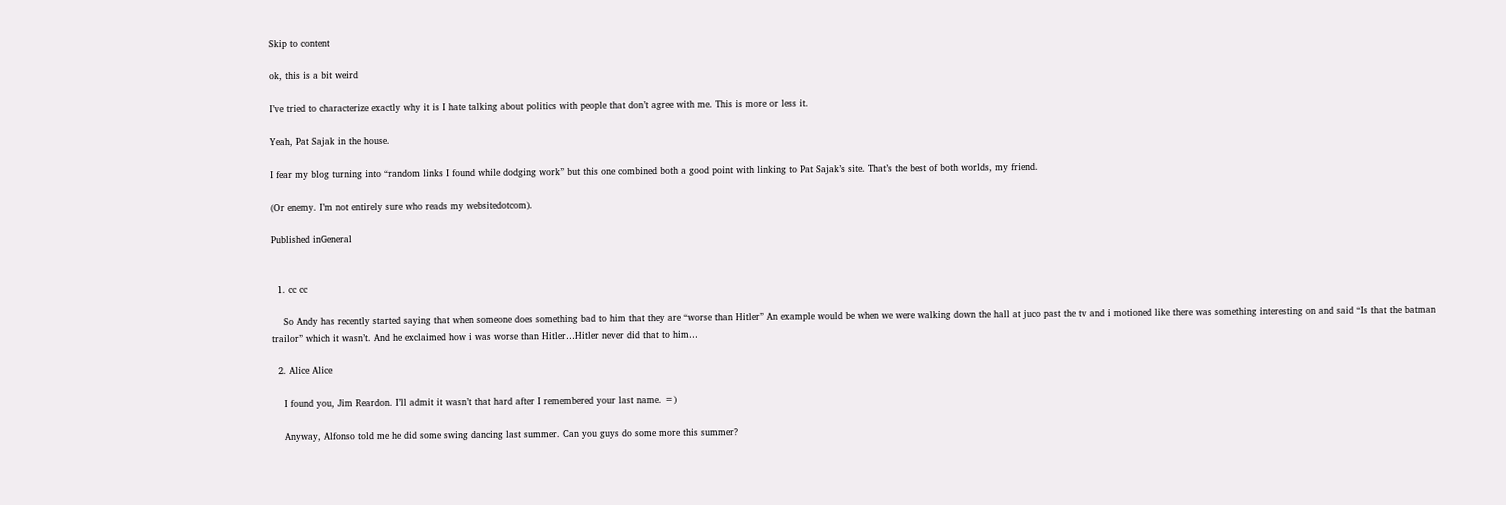Skip to content

ok, this is a bit weird

I’ve tried to characterize exactly why it is I hate talking about politics with people that don’t agree with me. This is more or less it.

Yeah, Pat Sajak in the house.

I fear my blog turning into “random links I found while dodging work” but this one combined both a good point with linking to Pat Sajak’s site. That’s the best of both worlds, my friend.

(Or enemy. I’m not entirely sure who reads my websitedotcom).

Published inGeneral


  1. cc cc

    So Andy has recently started saying that when someone does something bad to him that they are “worse than Hitler” An example would be when we were walking down the hall at juco past the tv and i motioned like there was something interesting on and said “Is that the batman trailor” which it wasn’t. And he exclaimed how i was worse than Hitler…Hitler never did that to him…

  2. Alice Alice

    I found you, Jim Reardon. I’ll admit it wasn’t that hard after I remembered your last name. =)

    Anyway, Alfonso told me he did some swing dancing last summer. Can you guys do some more this summer?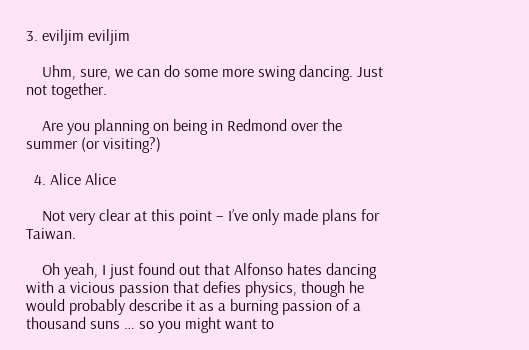3. eviljim eviljim

    Uhm, sure, we can do some more swing dancing. Just not together.

    Are you planning on being in Redmond over the summer (or visiting?)

  4. Alice Alice

    Not very clear at this point – I’ve only made plans for Taiwan.

    Oh yeah, I just found out that Alfonso hates dancing with a vicious passion that defies physics, though he would probably describe it as a burning passion of a thousand suns … so you might want to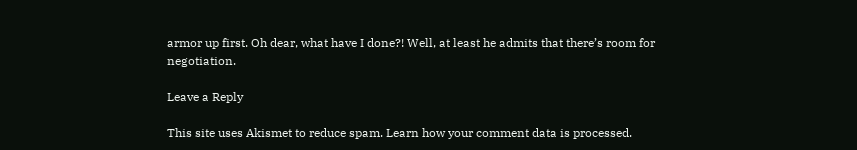armor up first. Oh dear, what have I done?! Well, at least he admits that there’s room for negotiation.

Leave a Reply

This site uses Akismet to reduce spam. Learn how your comment data is processed.